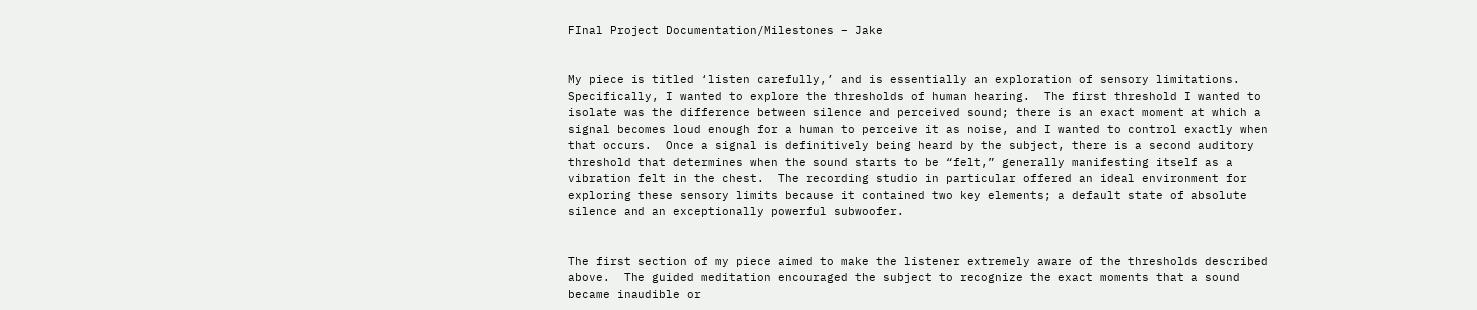FInal Project Documentation/Milestones – Jake


My piece is titled ‘listen carefully,’ and is essentially an exploration of sensory limitations.  Specifically, I wanted to explore the thresholds of human hearing.  The first threshold I wanted to isolate was the difference between silence and perceived sound; there is an exact moment at which a signal becomes loud enough for a human to perceive it as noise, and I wanted to control exactly when that occurs.  Once a signal is definitively being heard by the subject, there is a second auditory threshold that determines when the sound starts to be “felt,” generally manifesting itself as a vibration felt in the chest.  The recording studio in particular offered an ideal environment for exploring these sensory limits because it contained two key elements; a default state of absolute silence and an exceptionally powerful subwoofer.


The first section of my piece aimed to make the listener extremely aware of the thresholds described above.  The guided meditation encouraged the subject to recognize the exact moments that a sound became inaudible or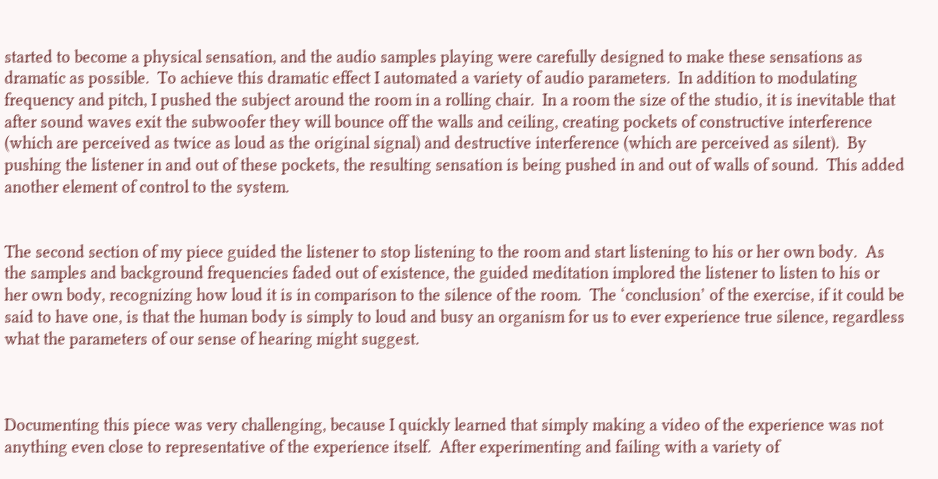started to become a physical sensation, and the audio samples playing were carefully designed to make these sensations as dramatic as possible.  To achieve this dramatic effect I automated a variety of audio parameters.  In addition to modulating frequency and pitch, I pushed the subject around the room in a rolling chair.  In a room the size of the studio, it is inevitable that after sound waves exit the subwoofer they will bounce off the walls and ceiling, creating pockets of constructive interference (which are perceived as twice as loud as the original signal) and destructive interference (which are perceived as silent).  By pushing the listener in and out of these pockets, the resulting sensation is being pushed in and out of walls of sound.  This added another element of control to the system.


The second section of my piece guided the listener to stop listening to the room and start listening to his or her own body.  As the samples and background frequencies faded out of existence, the guided meditation implored the listener to listen to his or her own body, recognizing how loud it is in comparison to the silence of the room.  The ‘conclusion’ of the exercise, if it could be said to have one, is that the human body is simply to loud and busy an organism for us to ever experience true silence, regardless what the parameters of our sense of hearing might suggest.



Documenting this piece was very challenging, because I quickly learned that simply making a video of the experience was not anything even close to representative of the experience itself.  After experimenting and failing with a variety of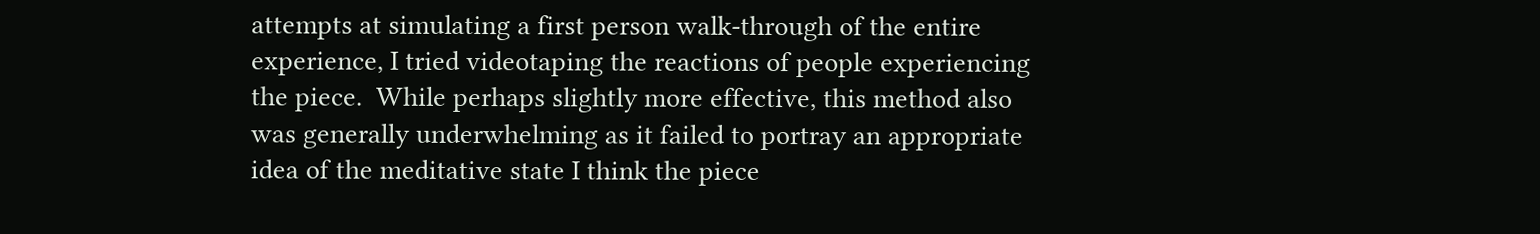attempts at simulating a first person walk-through of the entire experience, I tried videotaping the reactions of people experiencing the piece.  While perhaps slightly more effective, this method also was generally underwhelming as it failed to portray an appropriate idea of the meditative state I think the piece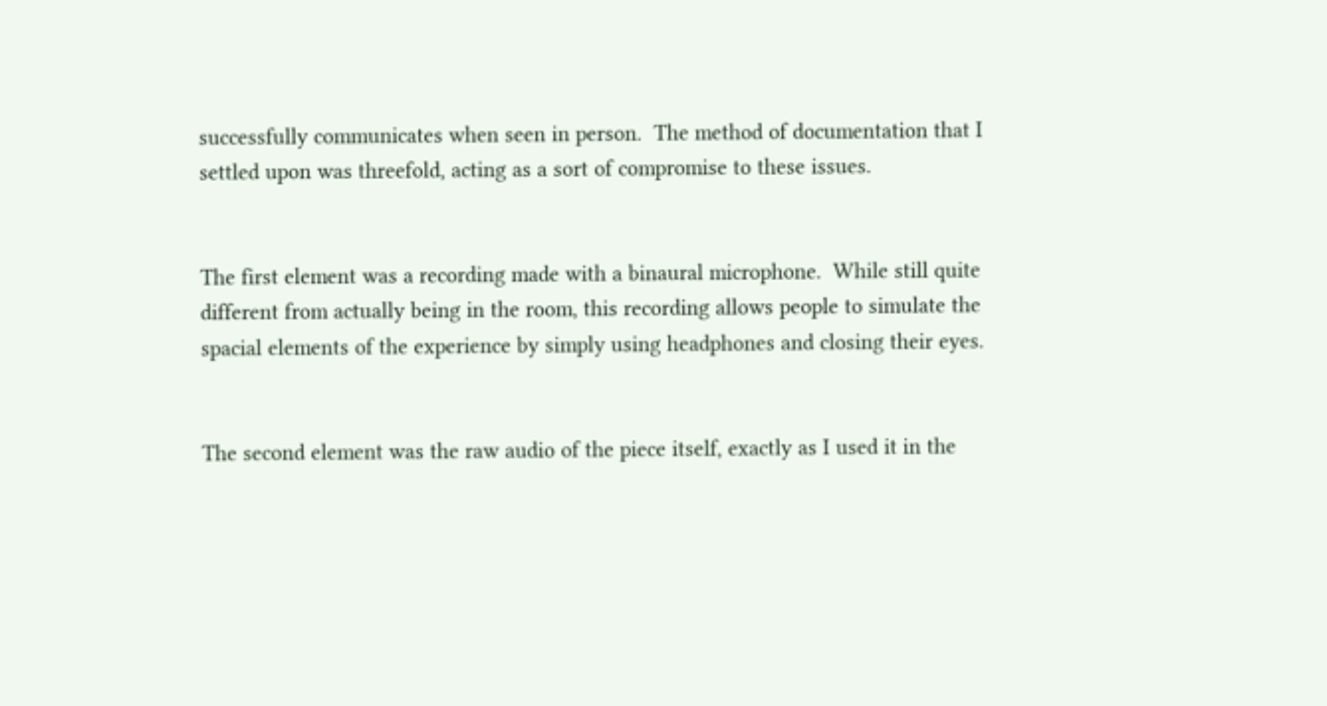successfully communicates when seen in person.  The method of documentation that I settled upon was threefold, acting as a sort of compromise to these issues.


The first element was a recording made with a binaural microphone.  While still quite different from actually being in the room, this recording allows people to simulate the spacial elements of the experience by simply using headphones and closing their eyes.


The second element was the raw audio of the piece itself, exactly as I used it in the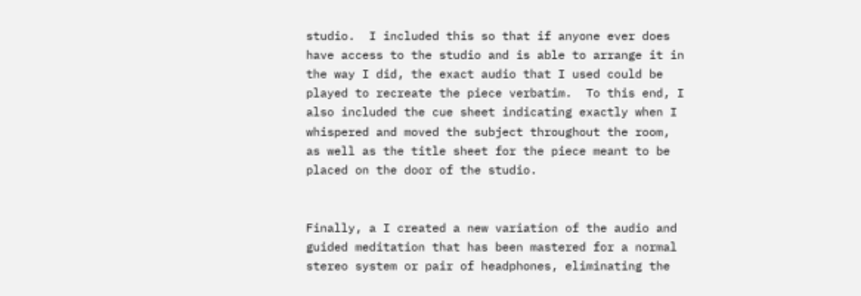studio.  I included this so that if anyone ever does have access to the studio and is able to arrange it in the way I did, the exact audio that I used could be played to recreate the piece verbatim.  To this end, I also included the cue sheet indicating exactly when I whispered and moved the subject throughout the room, as well as the title sheet for the piece meant to be placed on the door of the studio.


Finally, a I created a new variation of the audio and guided meditation that has been mastered for a normal stereo system or pair of headphones, eliminating the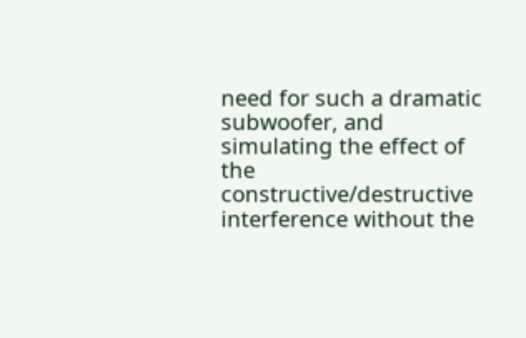need for such a dramatic subwoofer, and simulating the effect of the constructive/destructive interference without the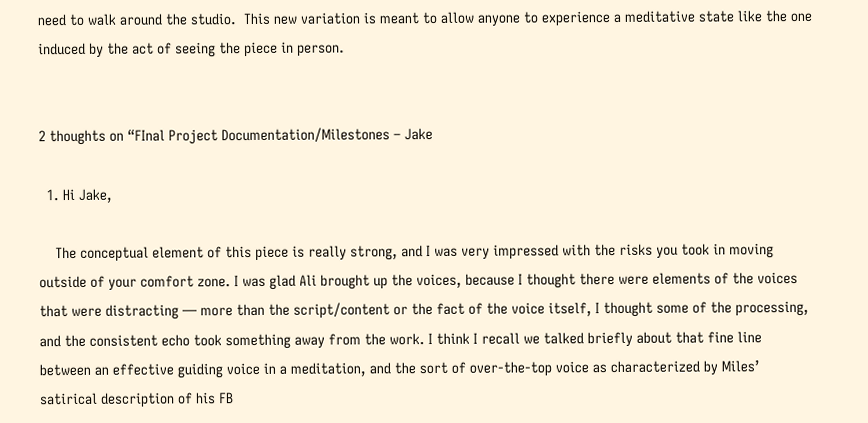need to walk around the studio.  This new variation is meant to allow anyone to experience a meditative state like the one induced by the act of seeing the piece in person.


2 thoughts on “FInal Project Documentation/Milestones – Jake

  1. Hi Jake,

    The conceptual element of this piece is really strong, and I was very impressed with the risks you took in moving outside of your comfort zone. I was glad Ali brought up the voices, because I thought there were elements of the voices that were distracting — more than the script/content or the fact of the voice itself, I thought some of the processing, and the consistent echo took something away from the work. I think I recall we talked briefly about that fine line between an effective guiding voice in a meditation, and the sort of over-the-top voice as characterized by Miles’ satirical description of his FB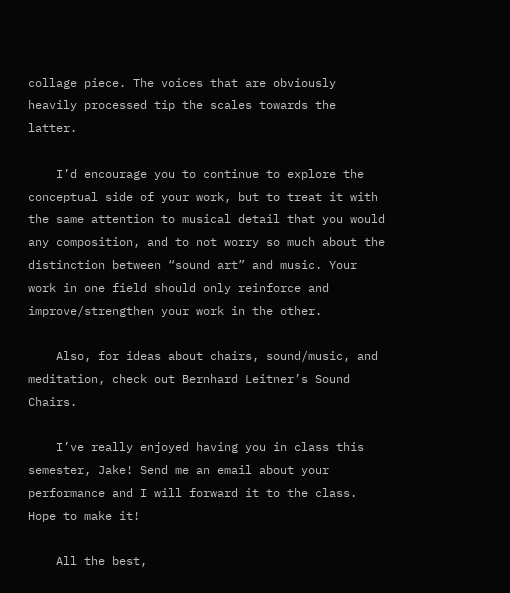collage piece. The voices that are obviously heavily processed tip the scales towards the latter.

    I’d encourage you to continue to explore the conceptual side of your work, but to treat it with the same attention to musical detail that you would any composition, and to not worry so much about the distinction between “sound art” and music. Your work in one field should only reinforce and improve/strengthen your work in the other.

    Also, for ideas about chairs, sound/music, and meditation, check out Bernhard Leitner’s Sound Chairs.

    I’ve really enjoyed having you in class this semester, Jake! Send me an email about your performance and I will forward it to the class. Hope to make it!

    All the best,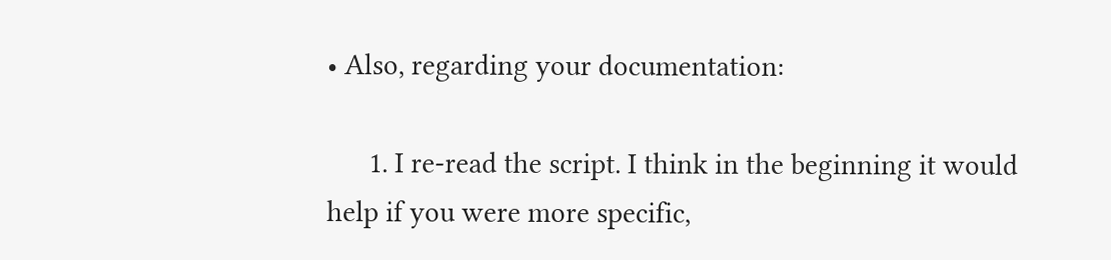• Also, regarding your documentation:

      1. I re-read the script. I think in the beginning it would help if you were more specific,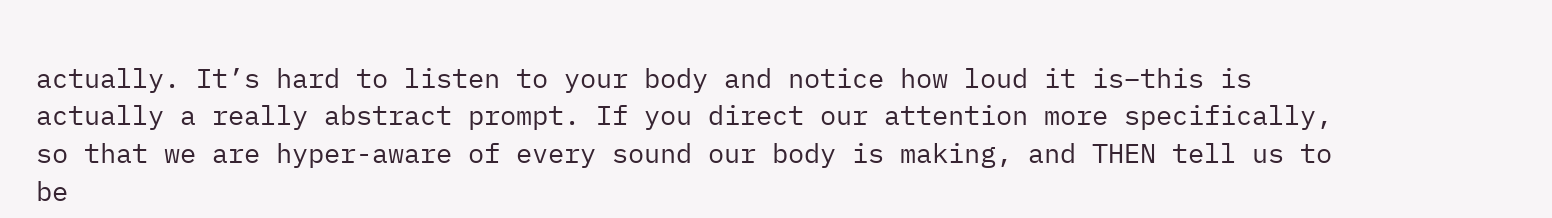actually. It’s hard to listen to your body and notice how loud it is–this is actually a really abstract prompt. If you direct our attention more specifically, so that we are hyper-aware of every sound our body is making, and THEN tell us to be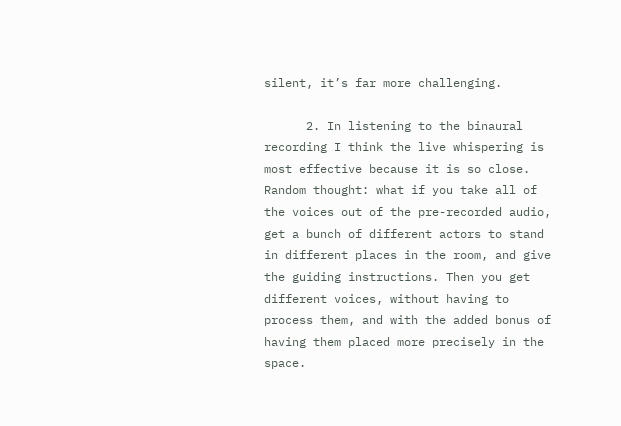silent, it’s far more challenging.

      2. In listening to the binaural recording I think the live whispering is most effective because it is so close. Random thought: what if you take all of the voices out of the pre-recorded audio, get a bunch of different actors to stand in different places in the room, and give the guiding instructions. Then you get different voices, without having to process them, and with the added bonus of having them placed more precisely in the space.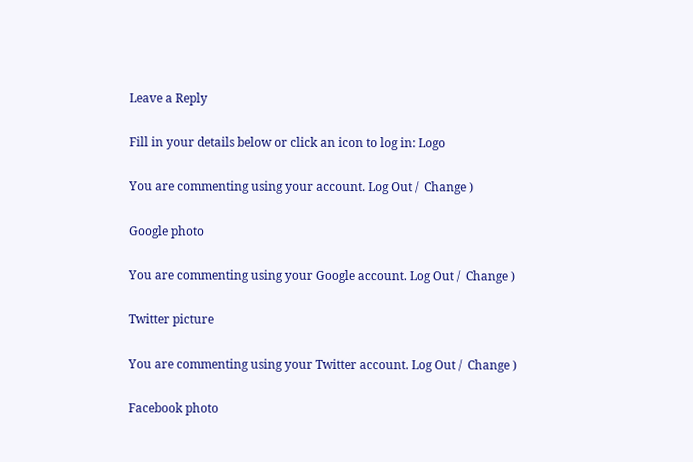Leave a Reply

Fill in your details below or click an icon to log in: Logo

You are commenting using your account. Log Out /  Change )

Google photo

You are commenting using your Google account. Log Out /  Change )

Twitter picture

You are commenting using your Twitter account. Log Out /  Change )

Facebook photo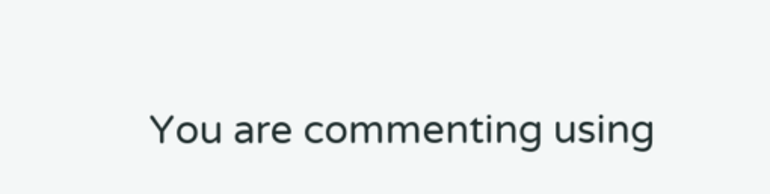You are commenting using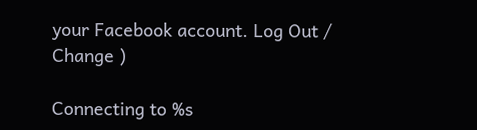your Facebook account. Log Out /  Change )

Connecting to %s